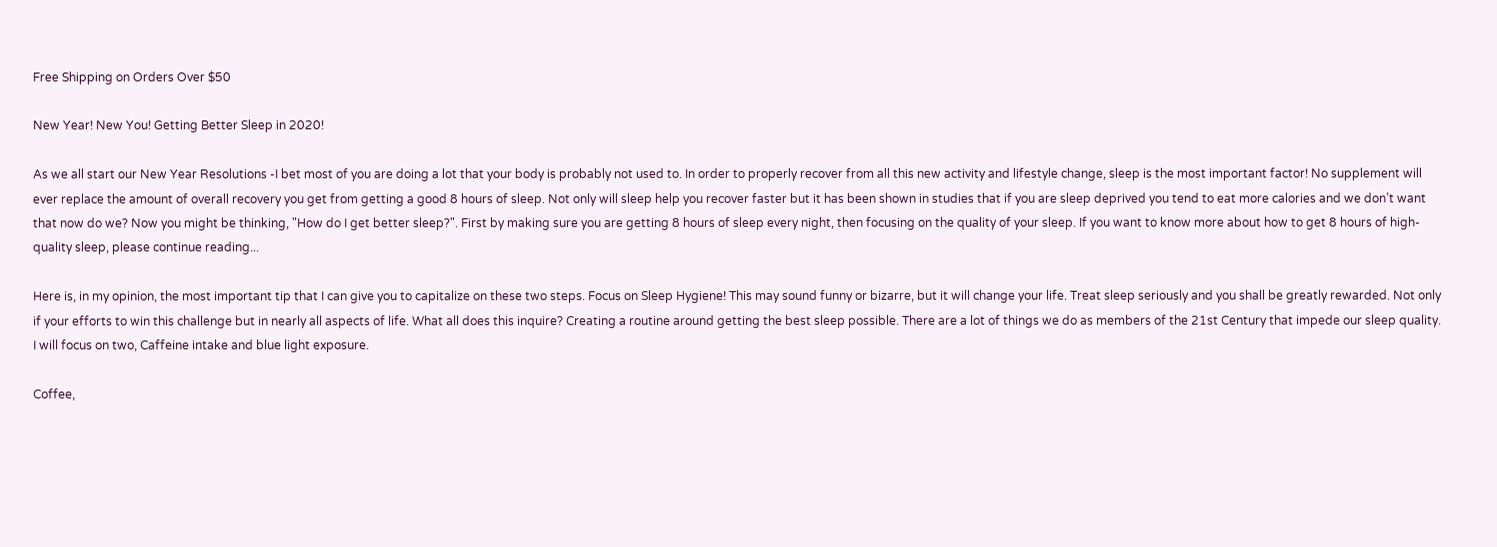Free Shipping on Orders Over $50

New Year! New You! Getting Better Sleep in 2020!

As we all start our New Year Resolutions -I bet most of you are doing a lot that your body is probably not used to. In order to properly recover from all this new activity and lifestyle change, sleep is the most important factor! No supplement will ever replace the amount of overall recovery you get from getting a good 8 hours of sleep. Not only will sleep help you recover faster but it has been shown in studies that if you are sleep deprived you tend to eat more calories and we don’t want that now do we? Now you might be thinking, "How do I get better sleep?". First by making sure you are getting 8 hours of sleep every night, then focusing on the quality of your sleep. If you want to know more about how to get 8 hours of high-quality sleep, please continue reading...

Here is, in my opinion, the most important tip that I can give you to capitalize on these two steps. Focus on Sleep Hygiene! This may sound funny or bizarre, but it will change your life. Treat sleep seriously and you shall be greatly rewarded. Not only if your efforts to win this challenge but in nearly all aspects of life. What all does this inquire? Creating a routine around getting the best sleep possible. There are a lot of things we do as members of the 21st Century that impede our sleep quality. I will focus on two, Caffeine intake and blue light exposure.

Coffee,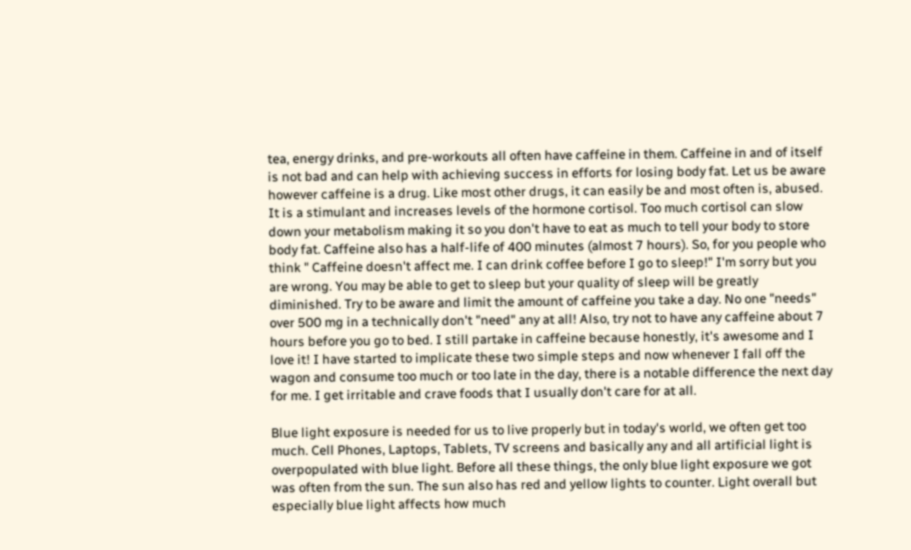tea, energy drinks, and pre-workouts all often have caffeine in them. Caffeine in and of itself is not bad and can help with achieving success in efforts for losing body fat. Let us be aware however caffeine is a drug. Like most other drugs, it can easily be and most often is, abused. It is a stimulant and increases levels of the hormone cortisol. Too much cortisol can slow down your metabolism making it so you don't have to eat as much to tell your body to store body fat. Caffeine also has a half-life of 400 minutes (almost 7 hours). So, for you people who think " Caffeine doesn't affect me. I can drink coffee before I go to sleep!" I'm sorry but you are wrong. You may be able to get to sleep but your quality of sleep will be greatly diminished. Try to be aware and limit the amount of caffeine you take a day. No one "needs" over 500 mg in a technically don't "need" any at all! Also, try not to have any caffeine about 7 hours before you go to bed. I still partake in caffeine because honestly, it's awesome and I love it! I have started to implicate these two simple steps and now whenever I fall off the wagon and consume too much or too late in the day, there is a notable difference the next day for me. I get irritable and crave foods that I usually don't care for at all.

Blue light exposure is needed for us to live properly but in today's world, we often get too much. Cell Phones, Laptops, Tablets, TV screens and basically any and all artificial light is overpopulated with blue light. Before all these things, the only blue light exposure we got was often from the sun. The sun also has red and yellow lights to counter. Light overall but especially blue light affects how much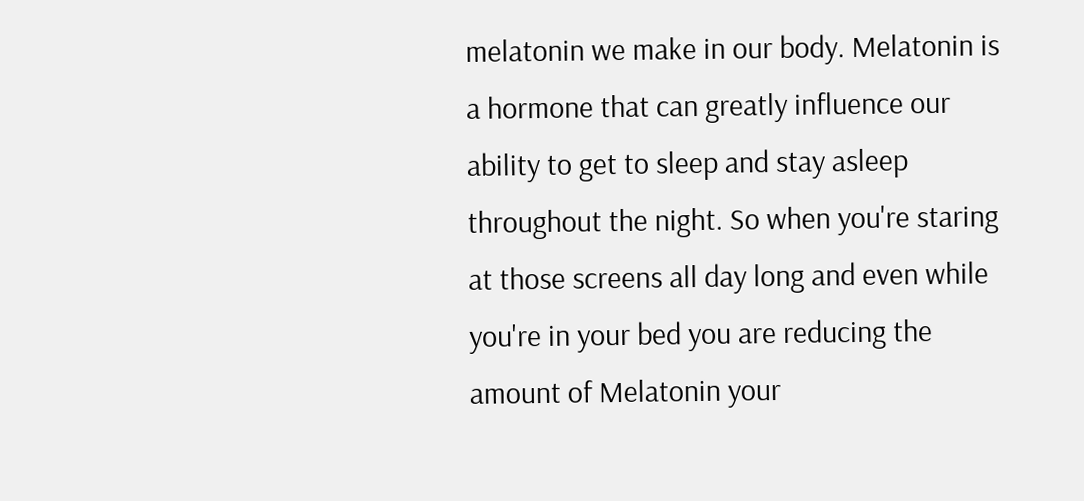melatonin we make in our body. Melatonin is a hormone that can greatly influence our ability to get to sleep and stay asleep throughout the night. So when you're staring at those screens all day long and even while you're in your bed you are reducing the amount of Melatonin your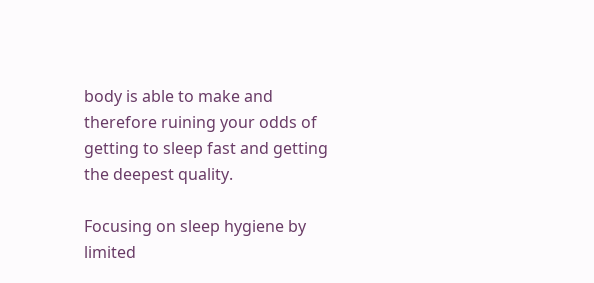body is able to make and therefore ruining your odds of getting to sleep fast and getting the deepest quality.

Focusing on sleep hygiene by limited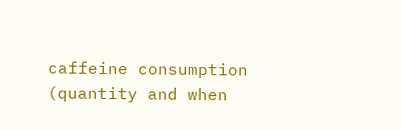caffeine consumption (quantity and when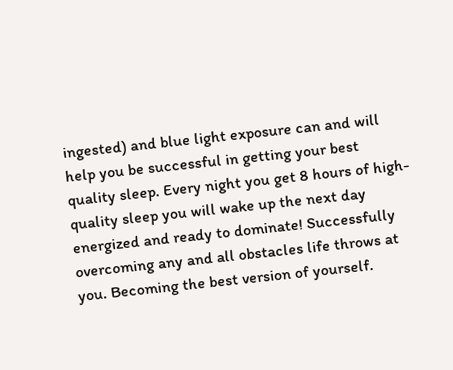ingested) and blue light exposure can and will help you be successful in getting your best quality sleep. Every night you get 8 hours of high-quality sleep you will wake up the next day energized and ready to dominate! Successfully overcoming any and all obstacles life throws at you. Becoming the best version of yourself.